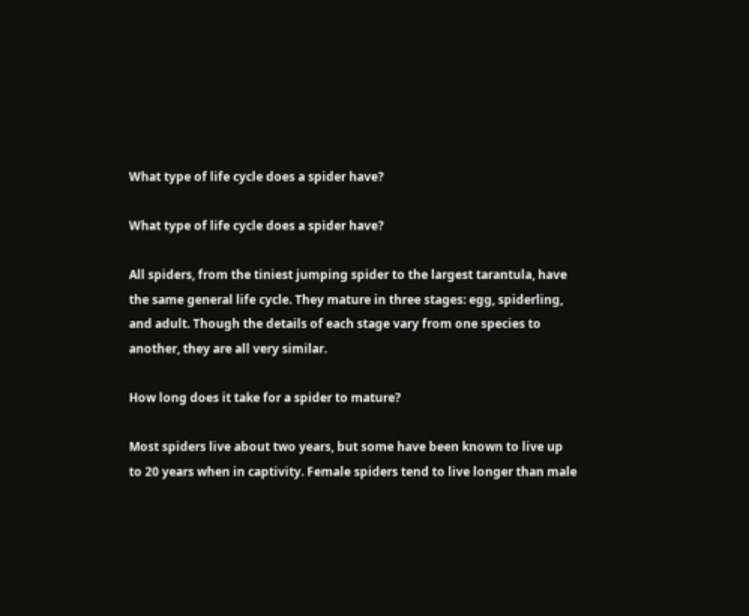What type of life cycle does a spider have?

What type of life cycle does a spider have?

All spiders, from the tiniest jumping spider to the largest tarantula, have the same general life cycle. They mature in three stages: egg, spiderling, and adult. Though the details of each stage vary from one species to another, they are all very similar.

How long does it take for a spider to mature?

Most spiders live about two years, but some have been known to live up to 20 years when in captivity. Female spiders tend to live longer than male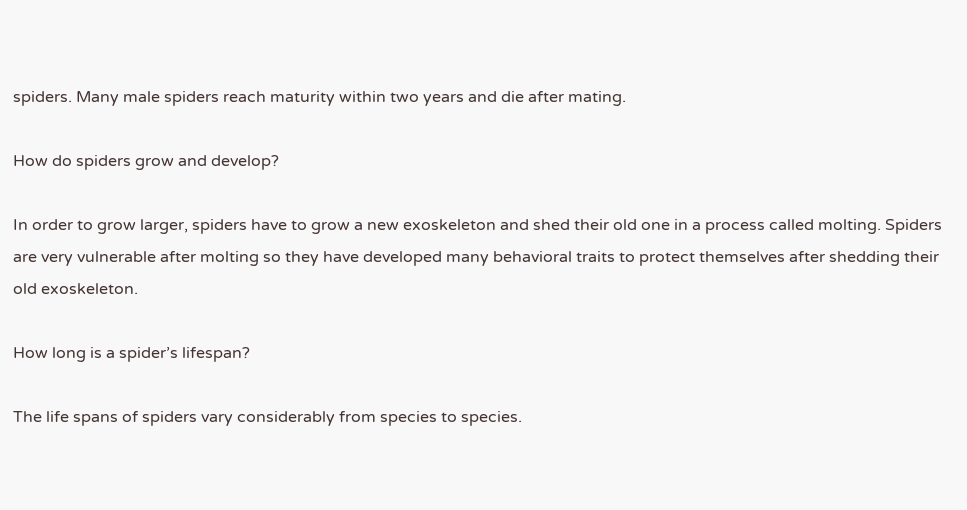spiders. Many male spiders reach maturity within two years and die after mating.

How do spiders grow and develop?

In order to grow larger, spiders have to grow a new exoskeleton and shed their old one in a process called molting. Spiders are very vulnerable after molting so they have developed many behavioral traits to protect themselves after shedding their old exoskeleton.

How long is a spider’s lifespan?

The life spans of spiders vary considerably from species to species.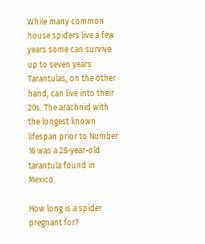While many common house spiders live a few years some can survive up to seven years. Tarantulas, on the other hand, can live into their 20s. The arachnid with the longest known lifespan prior to Number 16 was a 28-year-old tarantula found in Mexico.

How long is a spider pregnant for?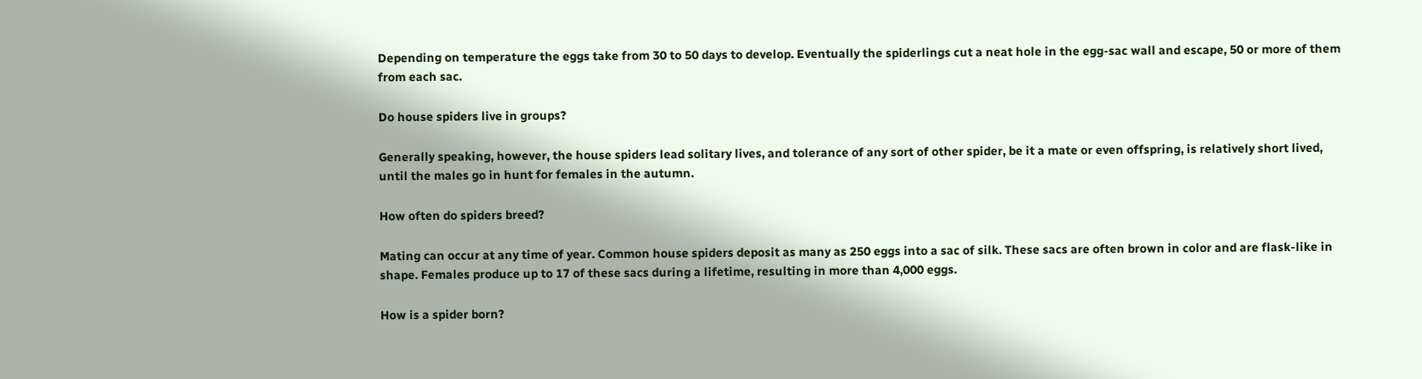Depending on temperature the eggs take from 30 to 50 days to develop. Eventually the spiderlings cut a neat hole in the egg-sac wall and escape, 50 or more of them from each sac.

Do house spiders live in groups?

Generally speaking, however, the house spiders lead solitary lives, and tolerance of any sort of other spider, be it a mate or even offspring, is relatively short lived, until the males go in hunt for females in the autumn.

How often do spiders breed?

Mating can occur at any time of year. Common house spiders deposit as many as 250 eggs into a sac of silk. These sacs are often brown in color and are flask-like in shape. Females produce up to 17 of these sacs during a lifetime, resulting in more than 4,000 eggs.

How is a spider born?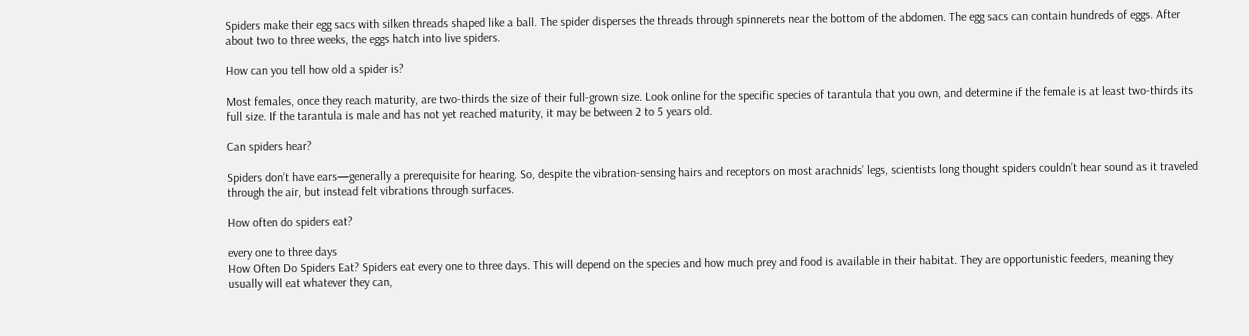Spiders make their egg sacs with silken threads shaped like a ball. The spider disperses the threads through spinnerets near the bottom of the abdomen. The egg sacs can contain hundreds of eggs. After about two to three weeks, the eggs hatch into live spiders.

How can you tell how old a spider is?

Most females, once they reach maturity, are two-thirds the size of their full-grown size. Look online for the specific species of tarantula that you own, and determine if the female is at least two-thirds its full size. If the tarantula is male and has not yet reached maturity, it may be between 2 to 5 years old.

Can spiders hear?

Spiders don’t have ears—generally a prerequisite for hearing. So, despite the vibration-sensing hairs and receptors on most arachnids’ legs, scientists long thought spiders couldn’t hear sound as it traveled through the air, but instead felt vibrations through surfaces.

How often do spiders eat?

every one to three days
How Often Do Spiders Eat? Spiders eat every one to three days. This will depend on the species and how much prey and food is available in their habitat. They are opportunistic feeders, meaning they usually will eat whatever they can,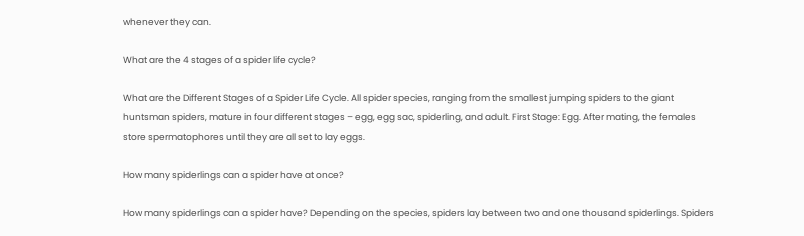whenever they can.

What are the 4 stages of a spider life cycle?

What are the Different Stages of a Spider Life Cycle. All spider species, ranging from the smallest jumping spiders to the giant huntsman spiders, mature in four different stages – egg, egg sac, spiderling, and adult. First Stage: Egg. After mating, the females store spermatophores until they are all set to lay eggs.

How many spiderlings can a spider have at once?

How many spiderlings can a spider have? Depending on the species, spiders lay between two and one thousand spiderlings. Spiders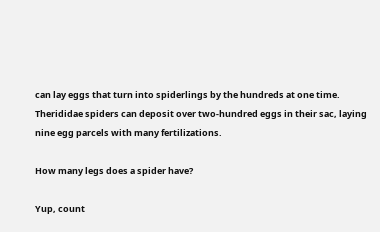can lay eggs that turn into spiderlings by the hundreds at one time. Therididae spiders can deposit over two-hundred eggs in their sac, laying nine egg parcels with many fertilizations.

How many legs does a spider have?

Yup, count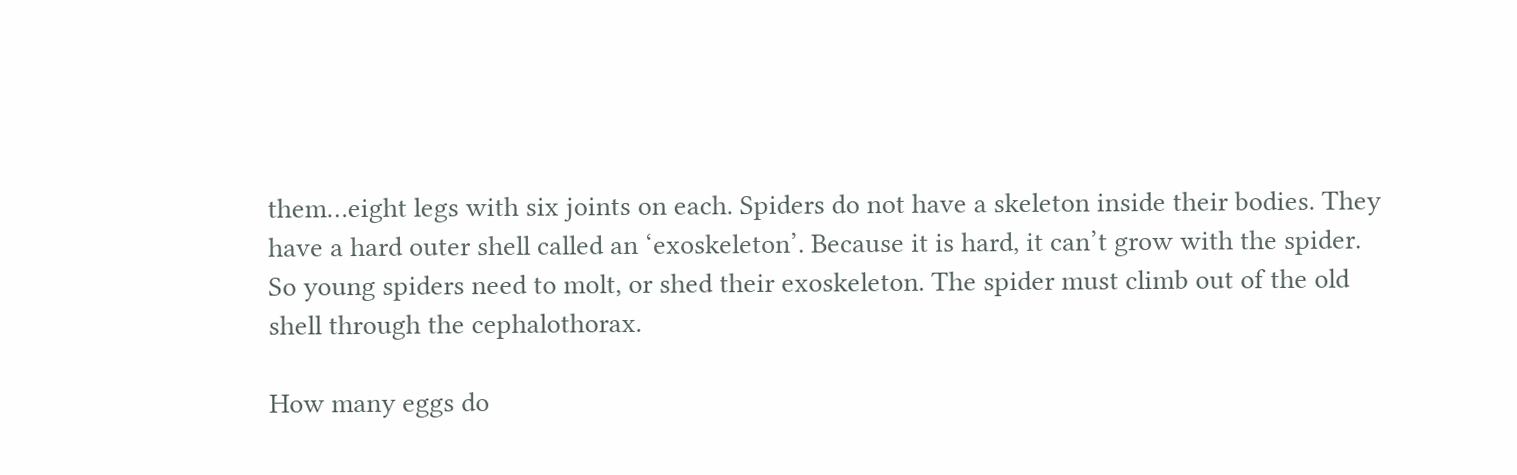them…eight legs with six joints on each. Spiders do not have a skeleton inside their bodies. They have a hard outer shell called an ‘exoskeleton’. Because it is hard, it can’t grow with the spider. So young spiders need to molt, or shed their exoskeleton. The spider must climb out of the old shell through the cephalothorax.

How many eggs do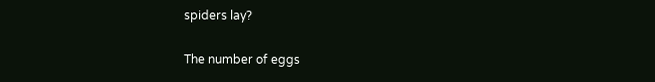spiders lay?

The number of eggs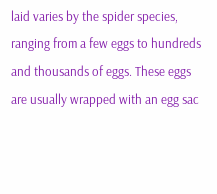laid varies by the spider species, ranging from a few eggs to hundreds and thousands of eggs. These eggs are usually wrapped with an egg sac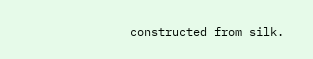constructed from silk.